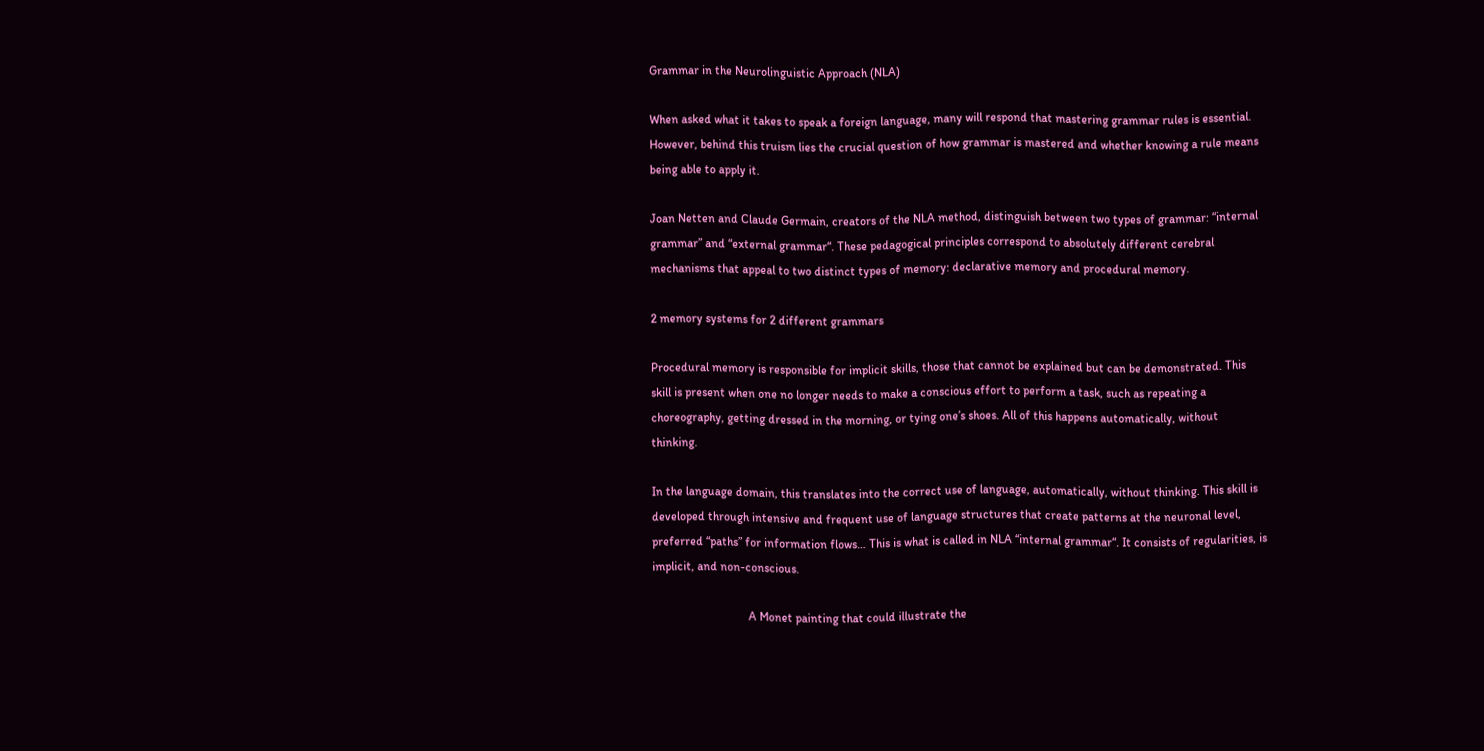Grammar in the Neurolinguistic Approach (NLA)

When asked what it takes to speak a foreign language, many will respond that mastering grammar rules is essential. However, behind this truism lies the crucial question of how grammar is mastered and whether knowing a rule means being able to apply it.

Joan Netten and Claude Germain, creators of the NLA method, distinguish between two types of grammar: “internal grammar” and “external grammar“. These pedagogical principles correspond to absolutely different cerebral mechanisms that appeal to two distinct types of memory: declarative memory and procedural memory.

2 memory systems for 2 different grammars

Procedural memory is responsible for implicit skills, those that cannot be explained but can be demonstrated. This skill is present when one no longer needs to make a conscious effort to perform a task, such as repeating a choreography, getting dressed in the morning, or tying one’s shoes. All of this happens automatically, without thinking.

In the language domain, this translates into the correct use of language, automatically, without thinking. This skill is developed through intensive and frequent use of language structures that create patterns at the neuronal level, preferred “paths” for information flows… This is what is called in NLA “internal grammar“. It consists of regularities, is implicit, and non-conscious.

                                A Monet painting that could illustrate the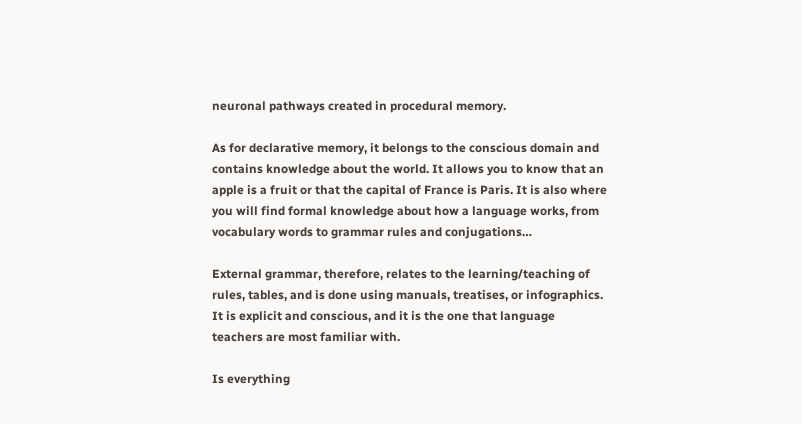neuronal pathways created in procedural memory.

As for declarative memory, it belongs to the conscious domain and contains knowledge about the world. It allows you to know that an apple is a fruit or that the capital of France is Paris. It is also where you will find formal knowledge about how a language works, from vocabulary words to grammar rules and conjugations…

External grammar, therefore, relates to the learning/teaching of rules, tables, and is done using manuals, treatises, or infographics. It is explicit and conscious, and it is the one that language teachers are most familiar with.

Is everything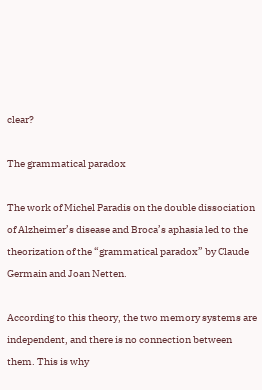clear?

The grammatical paradox

The work of Michel Paradis on the double dissociation of Alzheimer’s disease and Broca’s aphasia led to the theorization of the “grammatical paradox” by Claude Germain and Joan Netten.

According to this theory, the two memory systems are independent, and there is no connection between them. This is why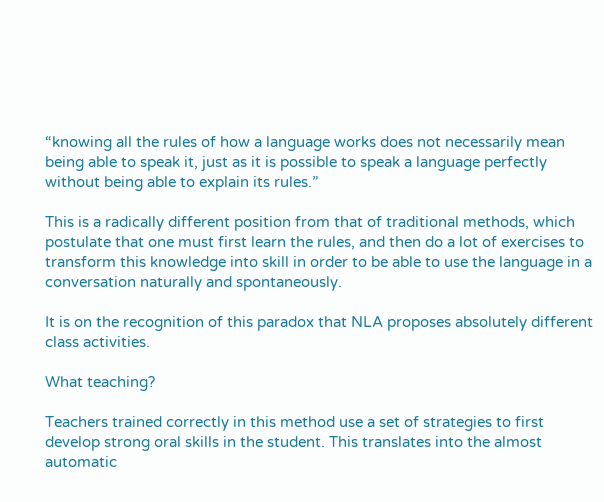“knowing all the rules of how a language works does not necessarily mean being able to speak it, just as it is possible to speak a language perfectly without being able to explain its rules.”

This is a radically different position from that of traditional methods, which postulate that one must first learn the rules, and then do a lot of exercises to transform this knowledge into skill in order to be able to use the language in a conversation naturally and spontaneously.

It is on the recognition of this paradox that NLA proposes absolutely different class activities.

What teaching?

Teachers trained correctly in this method use a set of strategies to first develop strong oral skills in the student. This translates into the almost automatic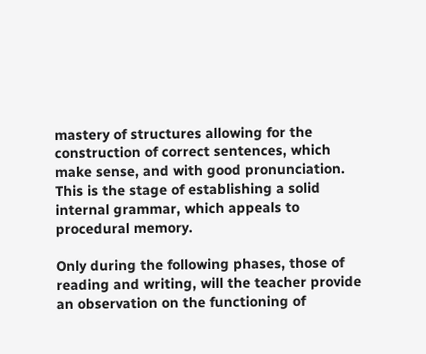mastery of structures allowing for the construction of correct sentences, which make sense, and with good pronunciation. This is the stage of establishing a solid internal grammar, which appeals to procedural memory.

Only during the following phases, those of reading and writing, will the teacher provide an observation on the functioning of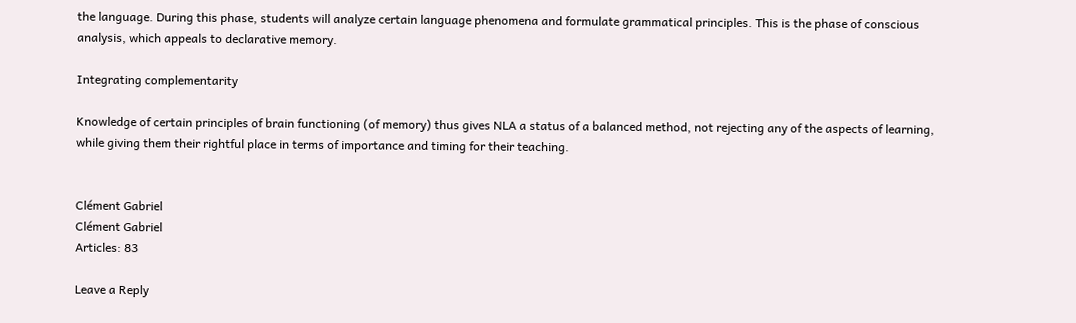the language. During this phase, students will analyze certain language phenomena and formulate grammatical principles. This is the phase of conscious analysis, which appeals to declarative memory.

Integrating complementarity

Knowledge of certain principles of brain functioning (of memory) thus gives NLA a status of a balanced method, not rejecting any of the aspects of learning, while giving them their rightful place in terms of importance and timing for their teaching.


Clément Gabriel
Clément Gabriel
Articles: 83

Leave a Reply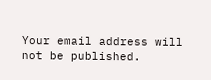Your email address will not be published.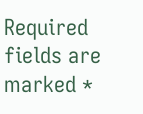Required fields are marked *